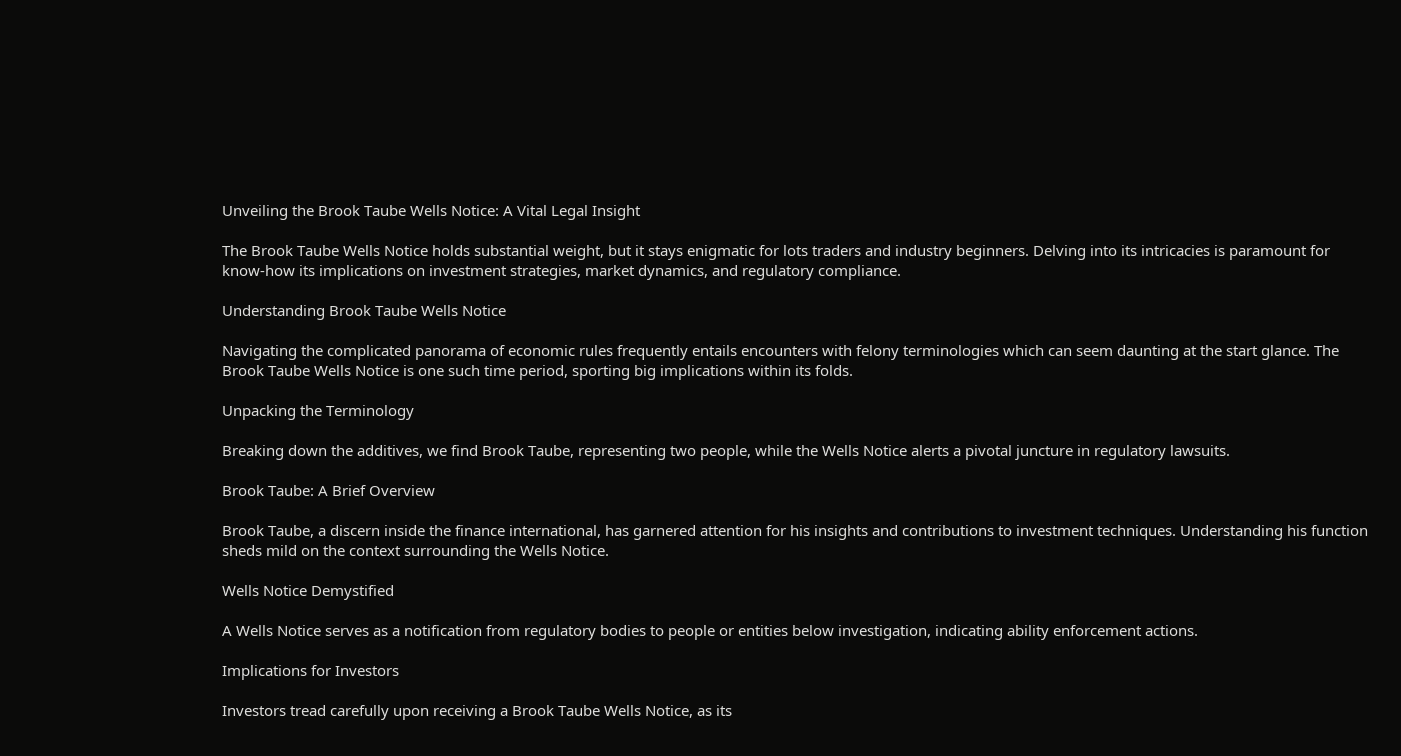Unveiling the Brook Taube Wells Notice: A Vital Legal Insight

The Brook Taube Wells Notice holds substantial weight, but it stays enigmatic for lots traders and industry beginners. Delving into its intricacies is paramount for know-how its implications on investment strategies, market dynamics, and regulatory compliance.

Understanding Brook Taube Wells Notice

Navigating the complicated panorama of economic rules frequently entails encounters with felony terminologies which can seem daunting at the start glance. The Brook Taube Wells Notice is one such time period, sporting big implications within its folds.

Unpacking the Terminology

Breaking down the additives, we find Brook Taube, representing two people, while the Wells Notice alerts a pivotal juncture in regulatory lawsuits.

Brook Taube: A Brief Overview

Brook Taube, a discern inside the finance international, has garnered attention for his insights and contributions to investment techniques. Understanding his function sheds mild on the context surrounding the Wells Notice.

Wells Notice Demystified

A Wells Notice serves as a notification from regulatory bodies to people or entities below investigation, indicating ability enforcement actions.

Implications for Investors

Investors tread carefully upon receiving a Brook Taube Wells Notice, as its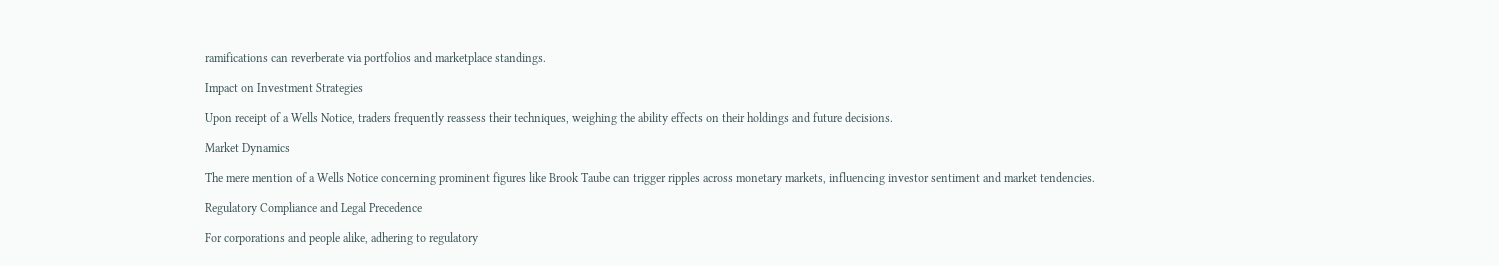ramifications can reverberate via portfolios and marketplace standings.

Impact on Investment Strategies

Upon receipt of a Wells Notice, traders frequently reassess their techniques, weighing the ability effects on their holdings and future decisions.

Market Dynamics

The mere mention of a Wells Notice concerning prominent figures like Brook Taube can trigger ripples across monetary markets, influencing investor sentiment and market tendencies.

Regulatory Compliance and Legal Precedence

For corporations and people alike, adhering to regulatory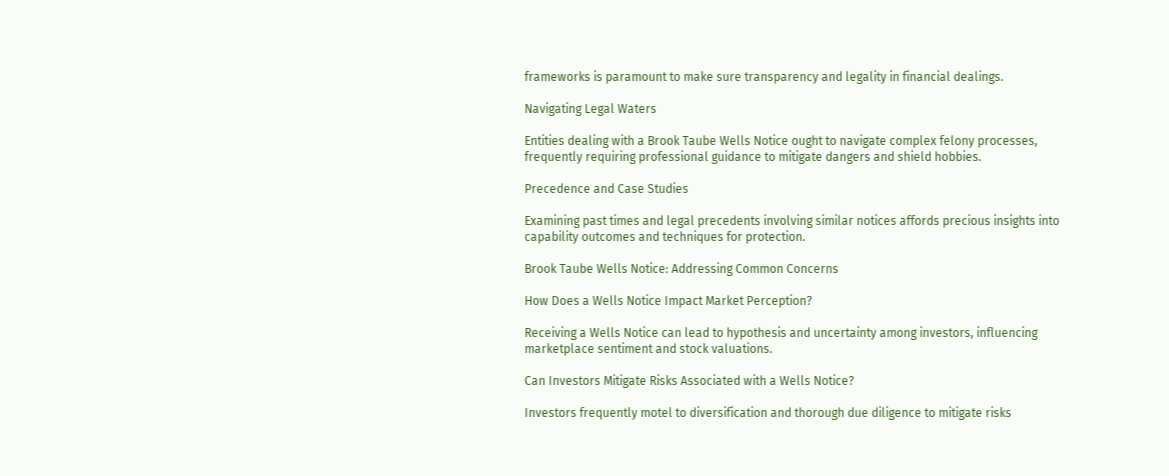frameworks is paramount to make sure transparency and legality in financial dealings.

Navigating Legal Waters

Entities dealing with a Brook Taube Wells Notice ought to navigate complex felony processes, frequently requiring professional guidance to mitigate dangers and shield hobbies.

Precedence and Case Studies

Examining past times and legal precedents involving similar notices affords precious insights into capability outcomes and techniques for protection.

Brook Taube Wells Notice: Addressing Common Concerns

How Does a Wells Notice Impact Market Perception?

Receiving a Wells Notice can lead to hypothesis and uncertainty among investors, influencing marketplace sentiment and stock valuations.

Can Investors Mitigate Risks Associated with a Wells Notice?

Investors frequently motel to diversification and thorough due diligence to mitigate risks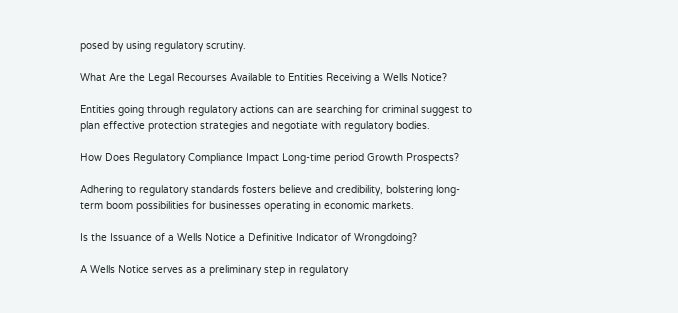posed by using regulatory scrutiny.

What Are the Legal Recourses Available to Entities Receiving a Wells Notice?

Entities going through regulatory actions can are searching for criminal suggest to plan effective protection strategies and negotiate with regulatory bodies.

How Does Regulatory Compliance Impact Long-time period Growth Prospects?

Adhering to regulatory standards fosters believe and credibility, bolstering long-term boom possibilities for businesses operating in economic markets.

Is the Issuance of a Wells Notice a Definitive Indicator of Wrongdoing?

A Wells Notice serves as a preliminary step in regulatory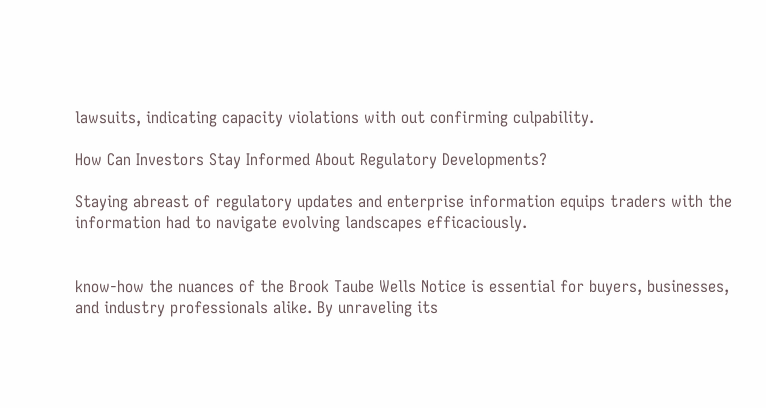lawsuits, indicating capacity violations with out confirming culpability.

How Can Investors Stay Informed About Regulatory Developments?

Staying abreast of regulatory updates and enterprise information equips traders with the information had to navigate evolving landscapes efficaciously.


know-how the nuances of the Brook Taube Wells Notice is essential for buyers, businesses, and industry professionals alike. By unraveling its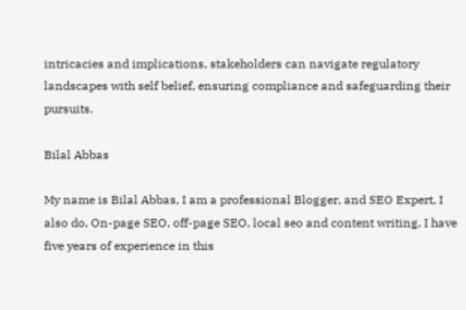intricacies and implications, stakeholders can navigate regulatory landscapes with self belief, ensuring compliance and safeguarding their pursuits.

Bilal Abbas

My name is Bilal Abbas, I am a professional Blogger, and SEO Expert, I also do, On-page SEO, off-page SEO, local seo and content writing, I have five years of experience in this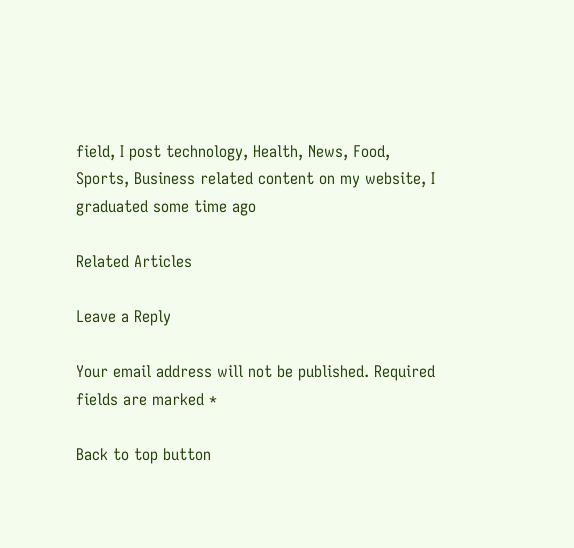field, I post technology, Health, News, Food, Sports, Business related content on my website, I graduated some time ago

Related Articles

Leave a Reply

Your email address will not be published. Required fields are marked *

Back to top button